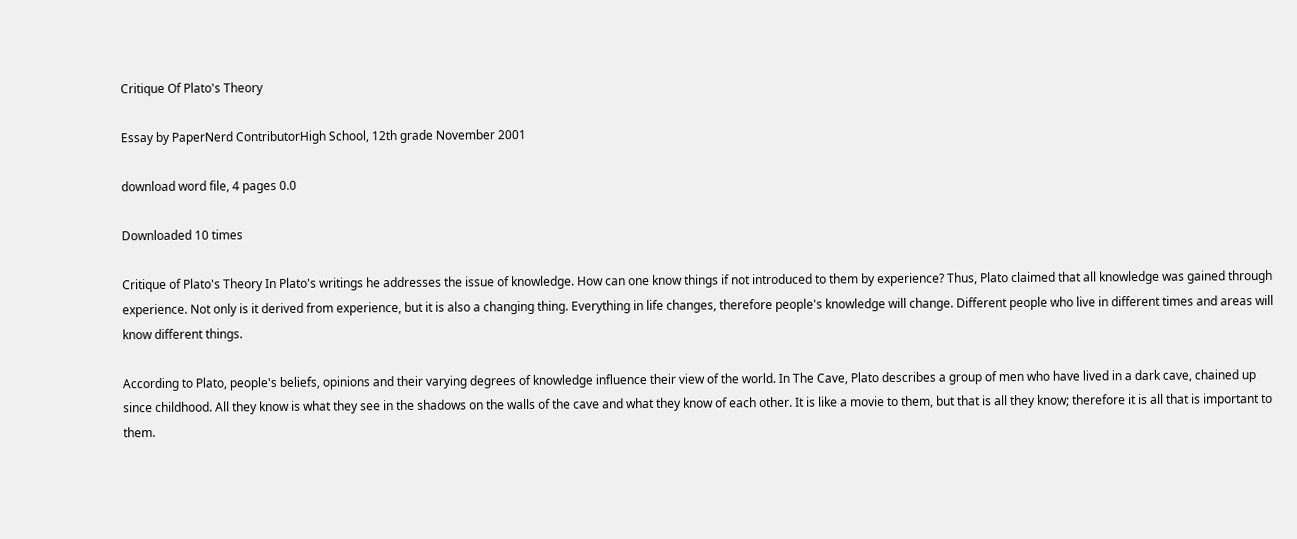Critique Of Plato's Theory

Essay by PaperNerd ContributorHigh School, 12th grade November 2001

download word file, 4 pages 0.0

Downloaded 10 times

Critique of Plato's Theory In Plato's writings he addresses the issue of knowledge. How can one know things if not introduced to them by experience? Thus, Plato claimed that all knowledge was gained through experience. Not only is it derived from experience, but it is also a changing thing. Everything in life changes, therefore people's knowledge will change. Different people who live in different times and areas will know different things.

According to Plato, people's beliefs, opinions and their varying degrees of knowledge influence their view of the world. In The Cave, Plato describes a group of men who have lived in a dark cave, chained up since childhood. All they know is what they see in the shadows on the walls of the cave and what they know of each other. It is like a movie to them, but that is all they know; therefore it is all that is important to them.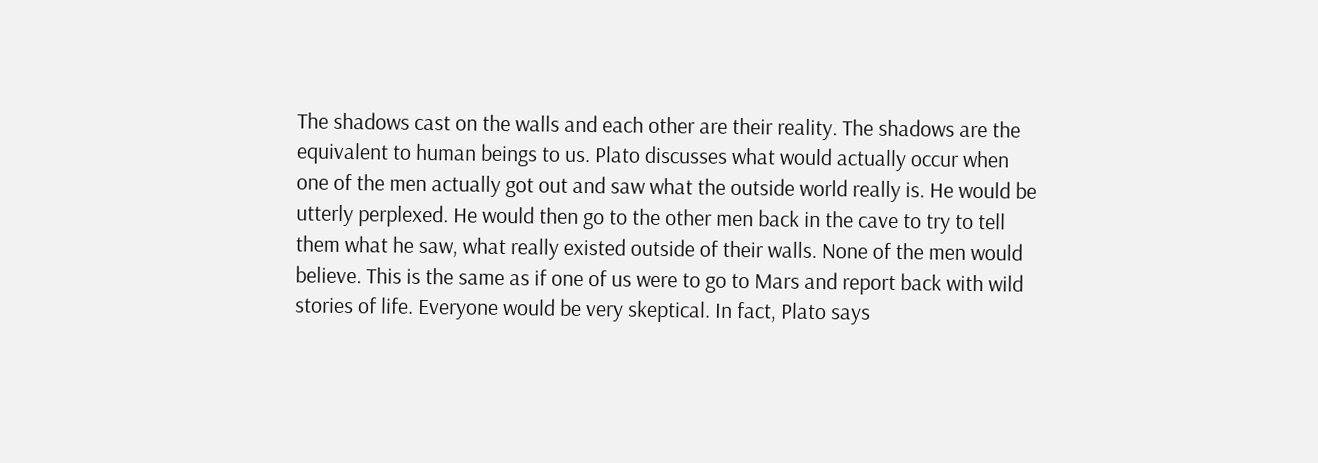The shadows cast on the walls and each other are their reality. The shadows are the equivalent to human beings to us. Plato discusses what would actually occur when one of the men actually got out and saw what the outside world really is. He would be utterly perplexed. He would then go to the other men back in the cave to try to tell them what he saw, what really existed outside of their walls. None of the men would believe. This is the same as if one of us were to go to Mars and report back with wild stories of life. Everyone would be very skeptical. In fact, Plato says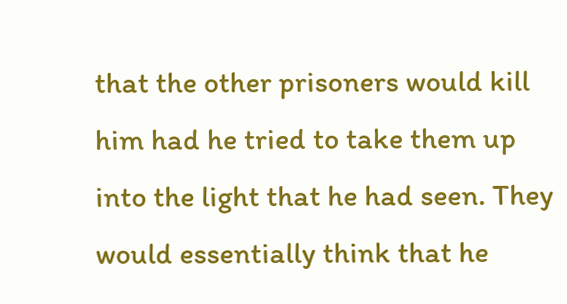that the other prisoners would kill him had he tried to take them up into the light that he had seen. They would essentially think that he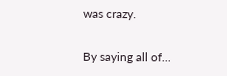was crazy.

By saying all of...